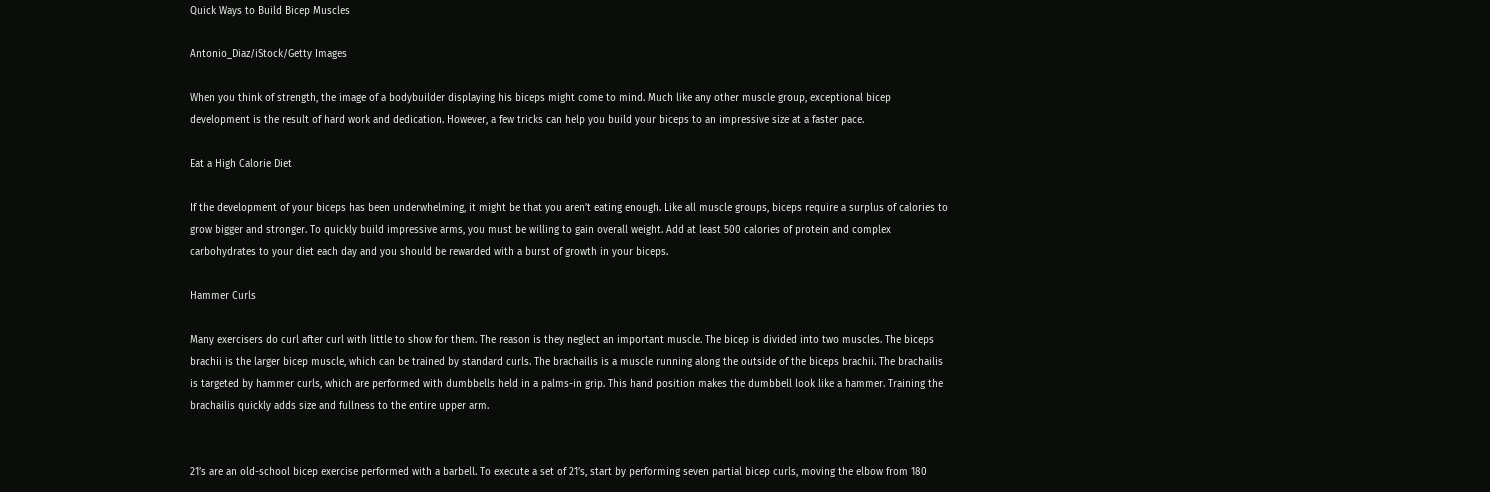Quick Ways to Build Bicep Muscles

Antonio_Diaz/iStock/Getty Images

When you think of strength, the image of a bodybuilder displaying his biceps might come to mind. Much like any other muscle group, exceptional bicep development is the result of hard work and dedication. However, a few tricks can help you build your biceps to an impressive size at a faster pace.

Eat a High Calorie Diet

If the development of your biceps has been underwhelming, it might be that you aren’t eating enough. Like all muscle groups, biceps require a surplus of calories to grow bigger and stronger. To quickly build impressive arms, you must be willing to gain overall weight. Add at least 500 calories of protein and complex carbohydrates to your diet each day and you should be rewarded with a burst of growth in your biceps.

Hammer Curls

Many exercisers do curl after curl with little to show for them. The reason is they neglect an important muscle. The bicep is divided into two muscles. The biceps brachii is the larger bicep muscle, which can be trained by standard curls. The brachailis is a muscle running along the outside of the biceps brachii. The brachailis is targeted by hammer curls, which are performed with dumbbells held in a palms-in grip. This hand position makes the dumbbell look like a hammer. Training the brachailis quickly adds size and fullness to the entire upper arm.


21’s are an old-school bicep exercise performed with a barbell. To execute a set of 21’s, start by performing seven partial bicep curls, moving the elbow from 180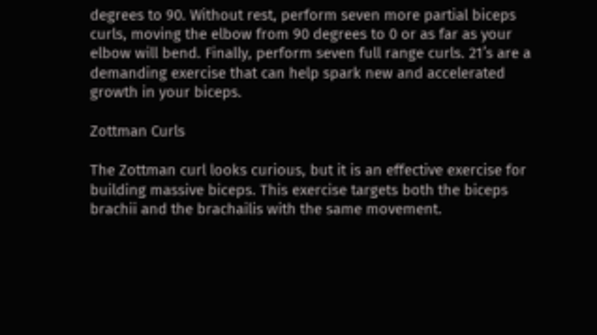degrees to 90. Without rest, perform seven more partial biceps curls, moving the elbow from 90 degrees to 0 or as far as your elbow will bend. Finally, perform seven full range curls. 21’s are a demanding exercise that can help spark new and accelerated growth in your biceps.

Zottman Curls

The Zottman curl looks curious, but it is an effective exercise for building massive biceps. This exercise targets both the biceps brachii and the brachailis with the same movement.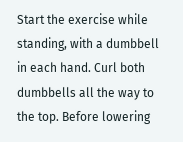Start the exercise while standing, with a dumbbell in each hand. Curl both dumbbells all the way to the top. Before lowering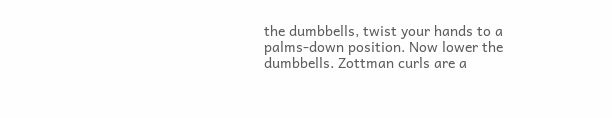the dumbbells, twist your hands to a palms-down position. Now lower the dumbbells. Zottman curls are a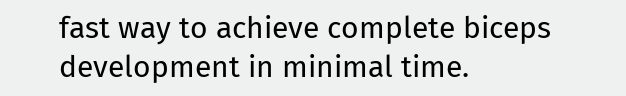fast way to achieve complete biceps development in minimal time.